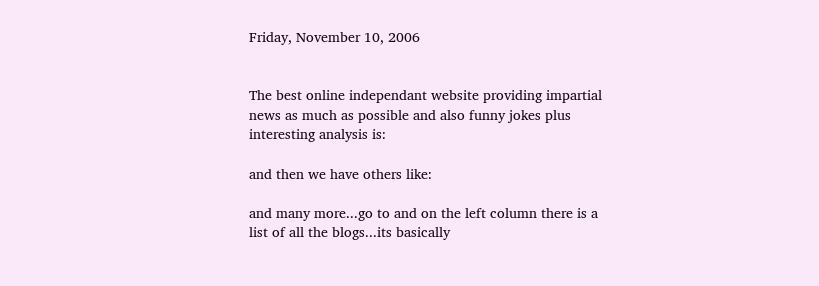Friday, November 10, 2006


The best online independant website providing impartial news as much as possible and also funny jokes plus interesting analysis is:

and then we have others like:

and many more...go to and on the left column there is a list of all the blogs...its basically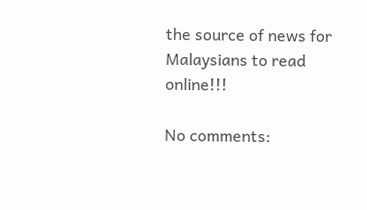the source of news for Malaysians to read online!!!

No comments: